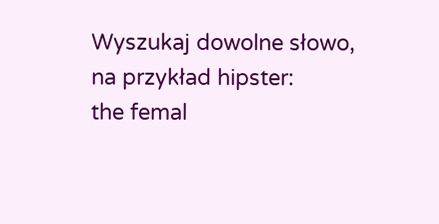Wyszukaj dowolne słowo, na przykład hipster:
the femal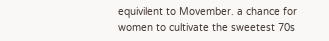equivilent to Movember. a chance for women to cultivate the sweetest 70s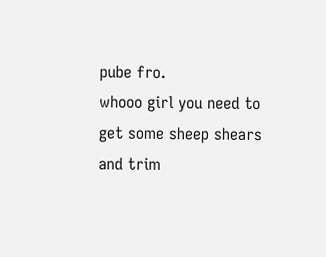pube fro.
whooo girl you need to get some sheep shears and trim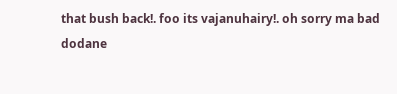that bush back!. foo its vajanuhairy!. oh sorry ma bad
dodane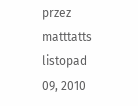przez matttatts listopad 09, 2010